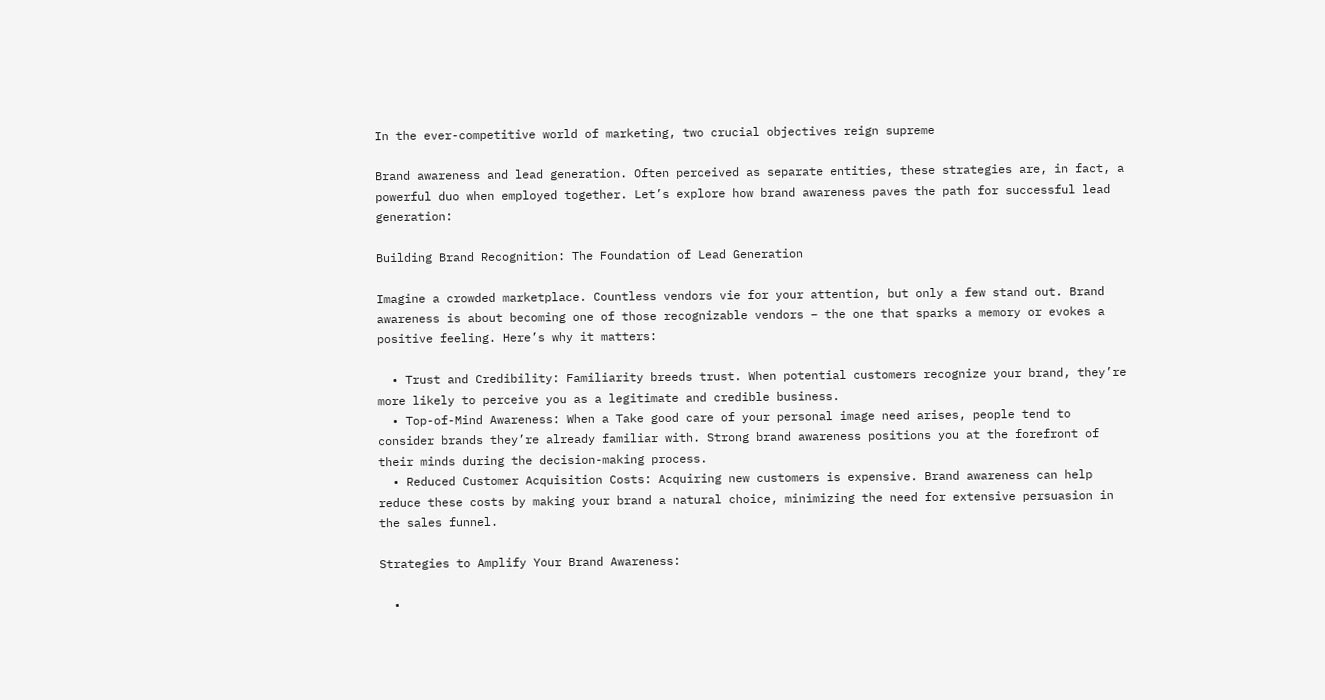In the ever-competitive world of marketing, two crucial objectives reign supreme

Brand awareness and lead generation. Often perceived as separate entities, these strategies are, in fact, a powerful duo when employed together. Let’s explore how brand awareness paves the path for successful lead generation:

Building Brand Recognition: The Foundation of Lead Generation

Imagine a crowded marketplace. Countless vendors vie for your attention, but only a few stand out. Brand awareness is about becoming one of those recognizable vendors – the one that sparks a memory or evokes a positive feeling. Here’s why it matters:

  • Trust and Credibility: Familiarity breeds trust. When potential customers recognize your brand, they’re more likely to perceive you as a legitimate and credible business.
  • Top-of-Mind Awareness: When a Take good care of your personal image need arises, people tend to consider brands they’re already familiar with. Strong brand awareness positions you at the forefront of their minds during the decision-making process.
  • Reduced Customer Acquisition Costs: Acquiring new customers is expensive. Brand awareness can help reduce these costs by making your brand a natural choice, minimizing the need for extensive persuasion in the sales funnel.

Strategies to Amplify Your Brand Awareness:

  •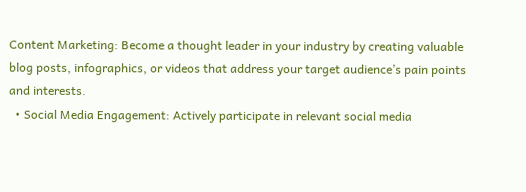Content Marketing: Become a thought leader in your industry by creating valuable blog posts, infographics, or videos that address your target audience’s pain points and interests.
  • Social Media Engagement: Actively participate in relevant social media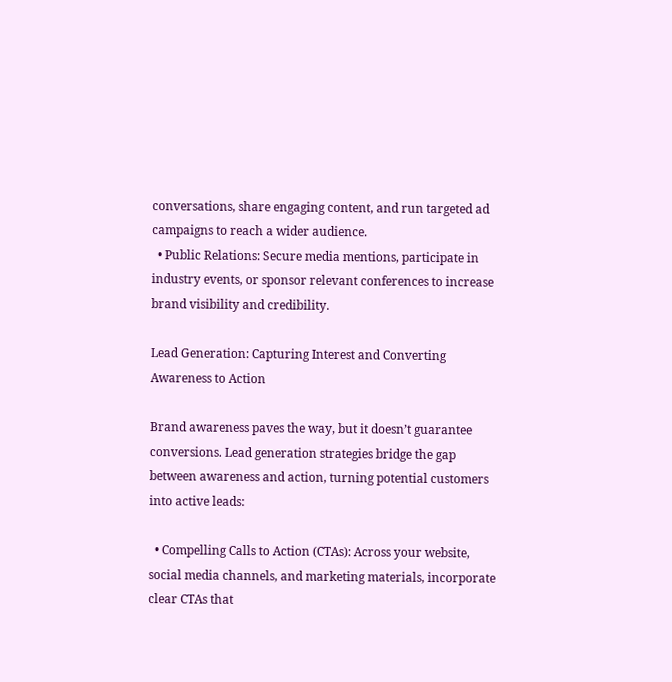conversations, share engaging content, and run targeted ad campaigns to reach a wider audience.
  • Public Relations: Secure media mentions, participate in industry events, or sponsor relevant conferences to increase brand visibility and credibility.

Lead Generation: Capturing Interest and Converting Awareness to Action

Brand awareness paves the way, but it doesn’t guarantee conversions. Lead generation strategies bridge the gap between awareness and action, turning potential customers into active leads:

  • Compelling Calls to Action (CTAs): Across your website, social media channels, and marketing materials, incorporate clear CTAs that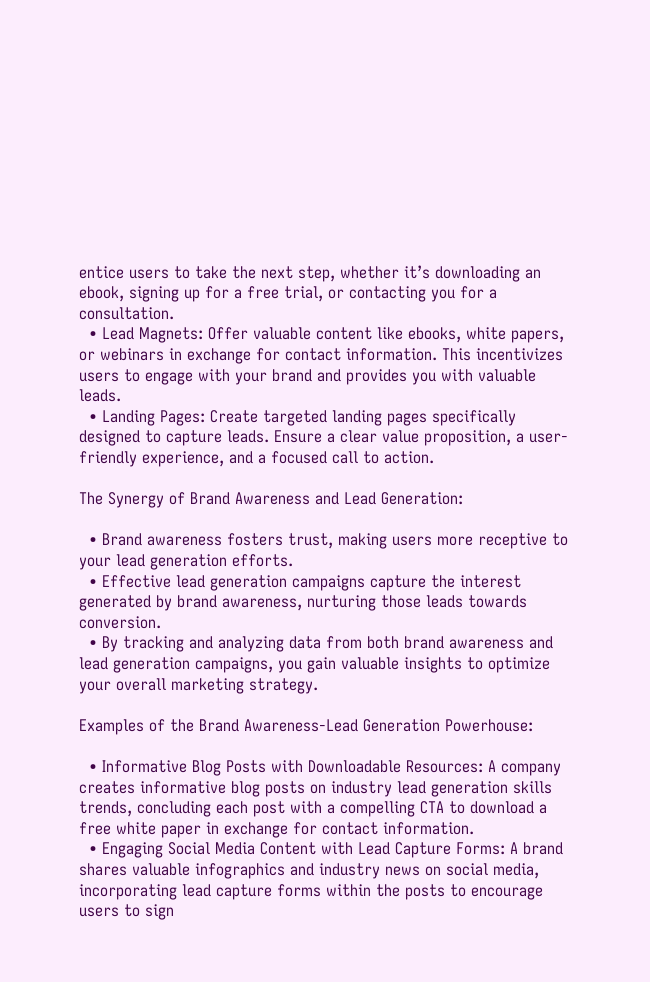entice users to take the next step, whether it’s downloading an ebook, signing up for a free trial, or contacting you for a consultation.
  • Lead Magnets: Offer valuable content like ebooks, white papers, or webinars in exchange for contact information. This incentivizes users to engage with your brand and provides you with valuable leads.
  • Landing Pages: Create targeted landing pages specifically designed to capture leads. Ensure a clear value proposition, a user-friendly experience, and a focused call to action.

The Synergy of Brand Awareness and Lead Generation:

  • Brand awareness fosters trust, making users more receptive to your lead generation efforts.
  • Effective lead generation campaigns capture the interest generated by brand awareness, nurturing those leads towards conversion.
  • By tracking and analyzing data from both brand awareness and lead generation campaigns, you gain valuable insights to optimize your overall marketing strategy.

Examples of the Brand Awareness-Lead Generation Powerhouse:

  • Informative Blog Posts with Downloadable Resources: A company creates informative blog posts on industry lead generation skills trends, concluding each post with a compelling CTA to download a free white paper in exchange for contact information.
  • Engaging Social Media Content with Lead Capture Forms: A brand shares valuable infographics and industry news on social media, incorporating lead capture forms within the posts to encourage users to sign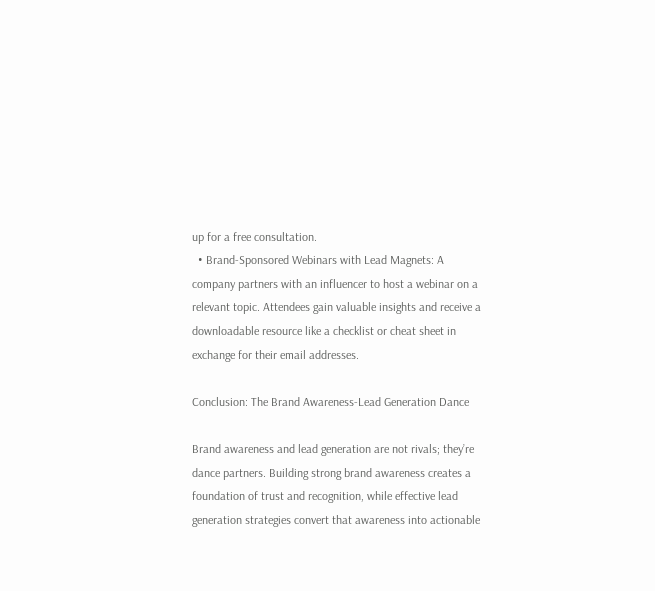up for a free consultation.
  • Brand-Sponsored Webinars with Lead Magnets: A company partners with an influencer to host a webinar on a relevant topic. Attendees gain valuable insights and receive a downloadable resource like a checklist or cheat sheet in exchange for their email addresses.

Conclusion: The Brand Awareness-Lead Generation Dance

Brand awareness and lead generation are not rivals; they’re dance partners. Building strong brand awareness creates a foundation of trust and recognition, while effective lead generation strategies convert that awareness into actionable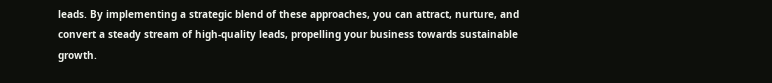leads. By implementing a strategic blend of these approaches, you can attract, nurture, and convert a steady stream of high-quality leads, propelling your business towards sustainable growth.